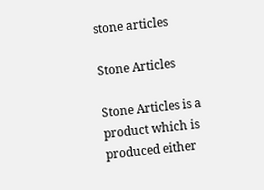stone articles

Stone Articles

Stone Articles is a product which is produced either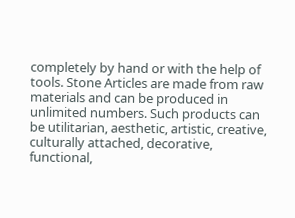completely by hand or with the help of tools. Stone Articles are made from raw materials and can be produced in unlimited numbers. Such products can be utilitarian, aesthetic, artistic, creative, culturally attached, decorative, functional,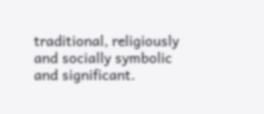traditional, religiously and socially symbolic and significant.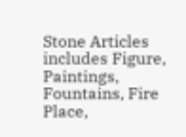Stone Articles includes Figure, Paintings, Fountains, Fire Place,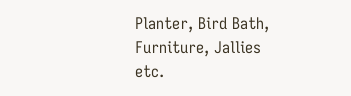Planter, Bird Bath, Furniture, Jallies etc.